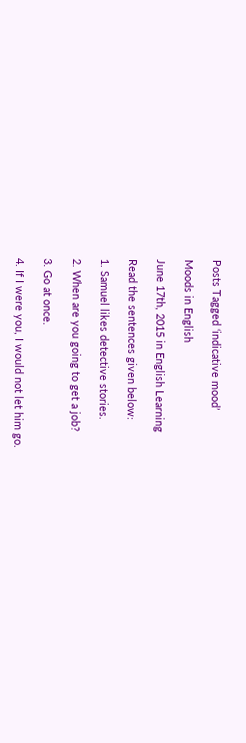Posts Tagged ‘indicative mood’

Moods in English

June 17th, 2015 in English Learning

Read the sentences given below:

1. Samuel likes detective stories.

2. When are you going to get a job?

3. Go at once.

4. If I were you, I would not let him go.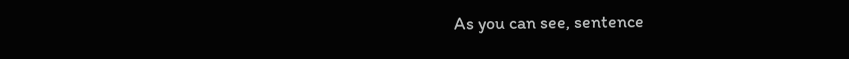As you can see, sentence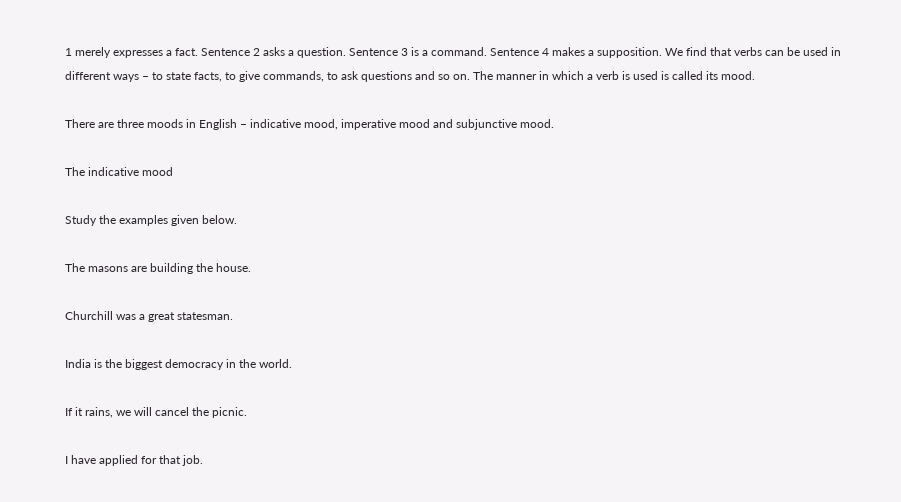1 merely expresses a fact. Sentence 2 asks a question. Sentence 3 is a command. Sentence 4 makes a supposition. We find that verbs can be used in different ways – to state facts, to give commands, to ask questions and so on. The manner in which a verb is used is called its mood.

There are three moods in English – indicative mood, imperative mood and subjunctive mood.

The indicative mood

Study the examples given below.

The masons are building the house.

Churchill was a great statesman.

India is the biggest democracy in the world.

If it rains, we will cancel the picnic.

I have applied for that job.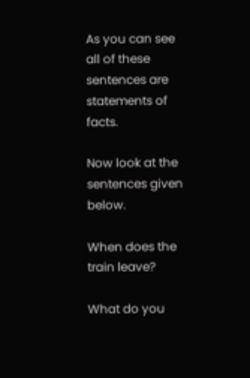As you can see all of these sentences are statements of facts.

Now look at the sentences given below.

When does the train leave?

What do you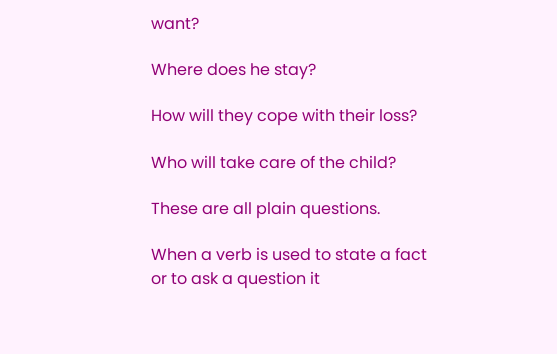want?

Where does he stay?

How will they cope with their loss?

Who will take care of the child?

These are all plain questions.

When a verb is used to state a fact or to ask a question it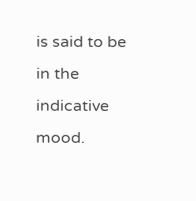is said to be in the indicative mood.